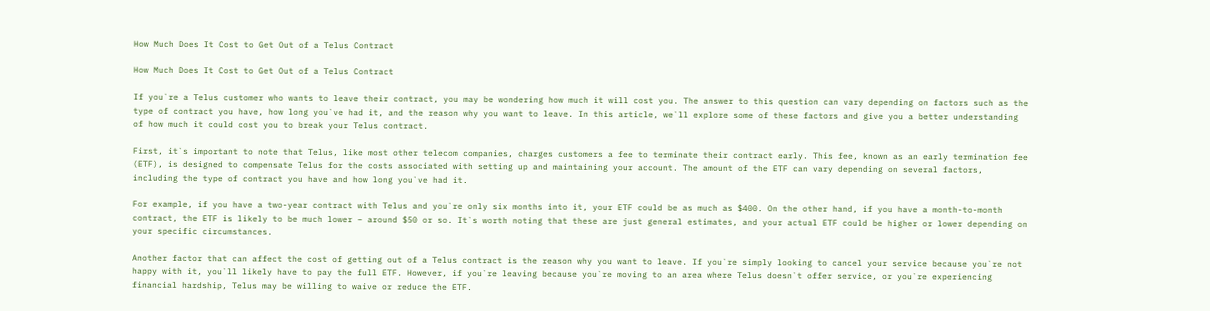How Much Does It Cost to Get Out of a Telus Contract

How Much Does It Cost to Get Out of a Telus Contract

If you`re a Telus customer who wants to leave their contract, you may be wondering how much it will cost you. The answer to this question can vary depending on factors such as the type of contract you have, how long you`ve had it, and the reason why you want to leave. In this article, we`ll explore some of these factors and give you a better understanding of how much it could cost you to break your Telus contract.

First, it`s important to note that Telus, like most other telecom companies, charges customers a fee to terminate their contract early. This fee, known as an early termination fee (ETF), is designed to compensate Telus for the costs associated with setting up and maintaining your account. The amount of the ETF can vary depending on several factors, including the type of contract you have and how long you`ve had it.

For example, if you have a two-year contract with Telus and you`re only six months into it, your ETF could be as much as $400. On the other hand, if you have a month-to-month contract, the ETF is likely to be much lower – around $50 or so. It`s worth noting that these are just general estimates, and your actual ETF could be higher or lower depending on your specific circumstances.

Another factor that can affect the cost of getting out of a Telus contract is the reason why you want to leave. If you`re simply looking to cancel your service because you`re not happy with it, you`ll likely have to pay the full ETF. However, if you`re leaving because you`re moving to an area where Telus doesn`t offer service, or you`re experiencing financial hardship, Telus may be willing to waive or reduce the ETF.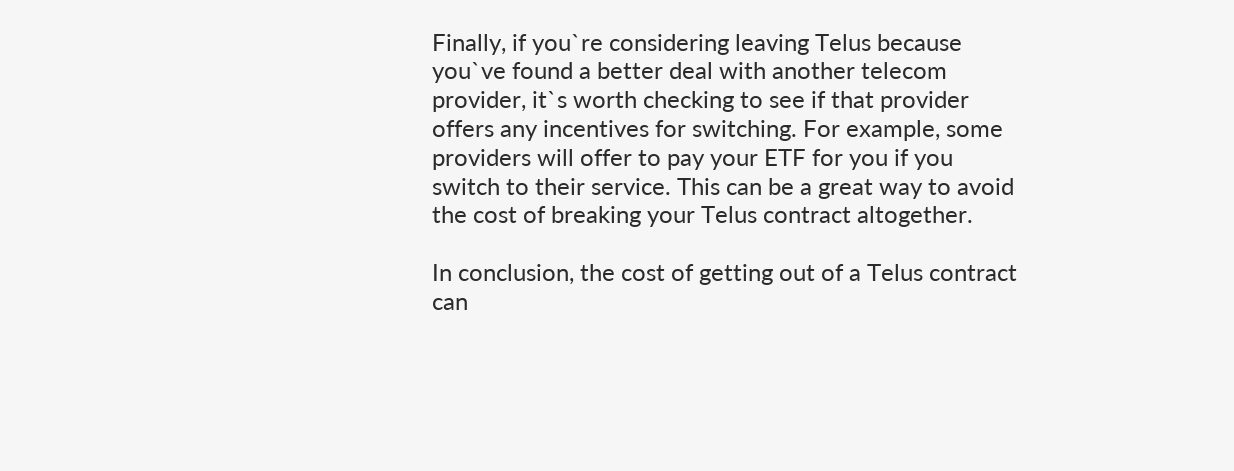Finally, if you`re considering leaving Telus because you`ve found a better deal with another telecom provider, it`s worth checking to see if that provider offers any incentives for switching. For example, some providers will offer to pay your ETF for you if you switch to their service. This can be a great way to avoid the cost of breaking your Telus contract altogether.

In conclusion, the cost of getting out of a Telus contract can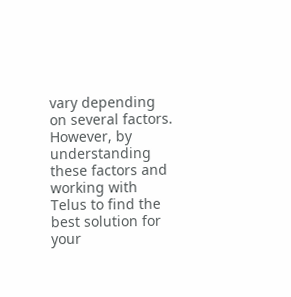vary depending on several factors. However, by understanding these factors and working with Telus to find the best solution for your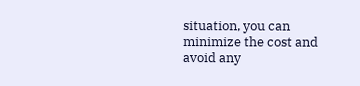situation, you can minimize the cost and avoid any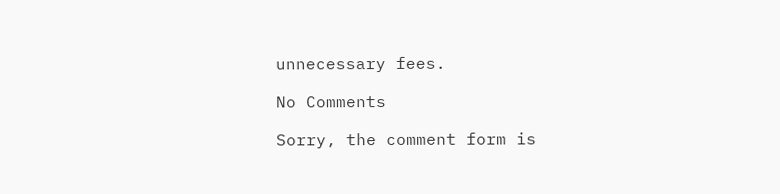unnecessary fees.

No Comments

Sorry, the comment form is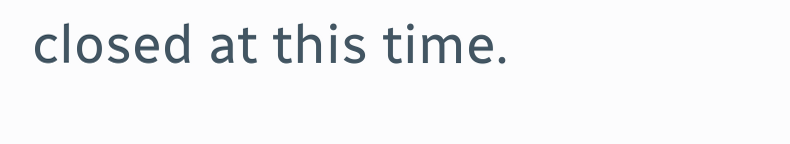closed at this time.